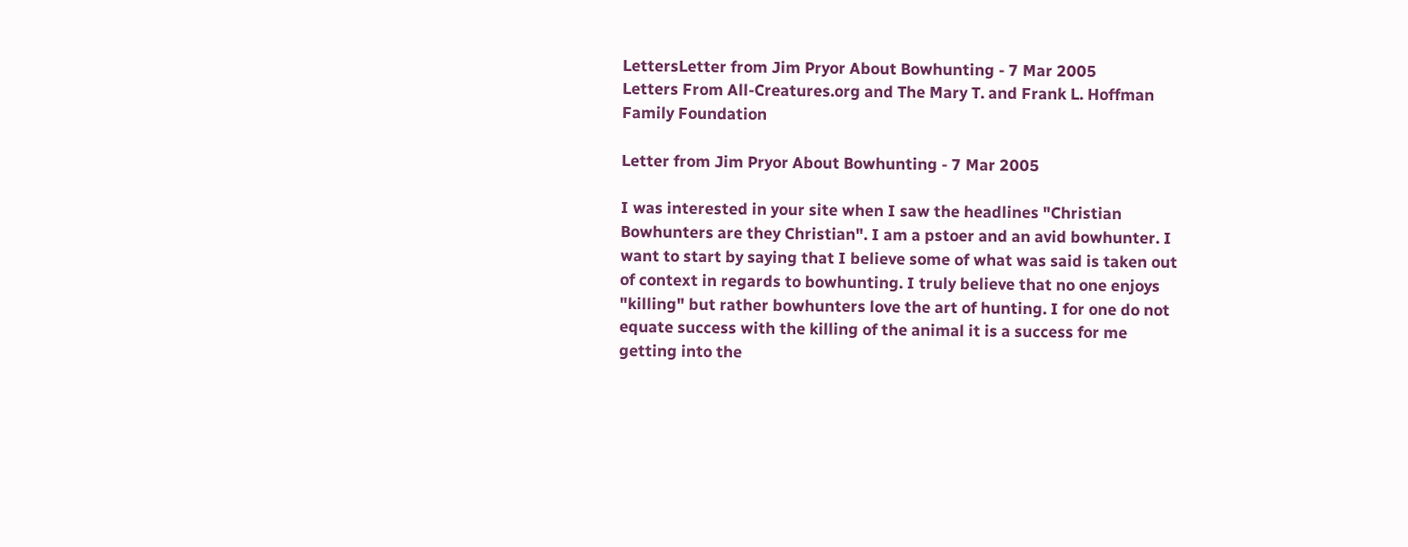LettersLetter from Jim Pryor About Bowhunting - 7 Mar 2005
Letters From All-Creatures.org and The Mary T. and Frank L. Hoffman Family Foundation

Letter from Jim Pryor About Bowhunting - 7 Mar 2005

I was interested in your site when I saw the headlines "Christian Bowhunters are they Christian". I am a pstoer and an avid bowhunter. I want to start by saying that I believe some of what was said is taken out of context in regards to bowhunting. I truly believe that no one enjoys "killing" but rather bowhunters love the art of hunting. I for one do not equate success with the killing of the animal it is a success for me getting into the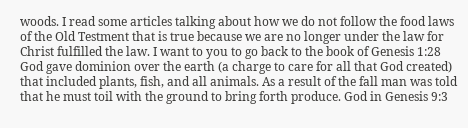woods. I read some articles talking about how we do not follow the food laws of the Old Testment that is true because we are no longer under the law for Christ fulfilled the law. I want to you to go back to the book of Genesis 1:28 God gave dominion over the earth (a charge to care for all that God created) that included plants, fish, and all animals. As a result of the fall man was told that he must toil with the ground to bring forth produce. God in Genesis 9:3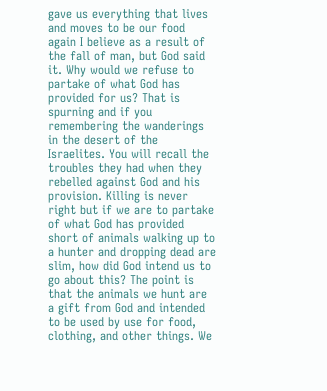gave us everything that lives and moves to be our food again I believe as a result of the fall of man, but God said it. Why would we refuse to partake of what God has provided for us? That is spurning and if you remembering the wanderings in the desert of the Israelites. You will recall the troubles they had when they rebelled against God and his provision. Killing is never right but if we are to partake of what God has provided short of animals walking up to a hunter and dropping dead are slim, how did God intend us to go about this? The point is that the animals we hunt are a gift from God and intended to be used by use for food, clothing, and other things. We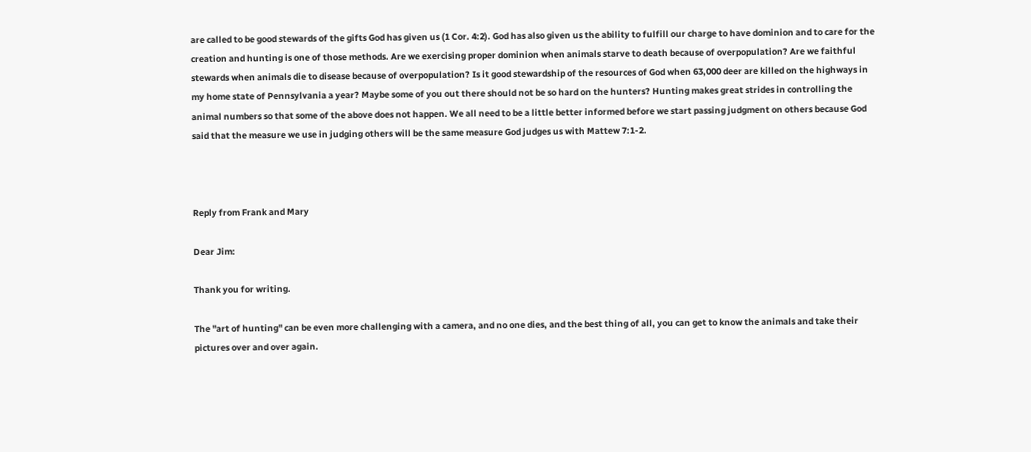are called to be good stewards of the gifts God has given us (1 Cor. 4:2). God has also given us the ability to fulfill our charge to have dominion and to care for the creation and hunting is one of those methods. Are we exercising proper dominion when animals starve to death because of overpopulation? Are we faithful stewards when animals die to disease because of overpopulation? Is it good stewardship of the resources of God when 63,000 deer are killed on the highways in my home state of Pennsylvania a year? Maybe some of you out there should not be so hard on the hunters? Hunting makes great strides in controlling the animal numbers so that some of the above does not happen. We all need to be a little better informed before we start passing judgment on others because God said that the measure we use in judging others will be the same measure God judges us with Mattew 7:1-2.



Reply from Frank and Mary

Dear Jim:

Thank you for writing.

The "art of hunting" can be even more challenging with a camera, and no one dies, and the best thing of all, you can get to know the animals and take their pictures over and over again.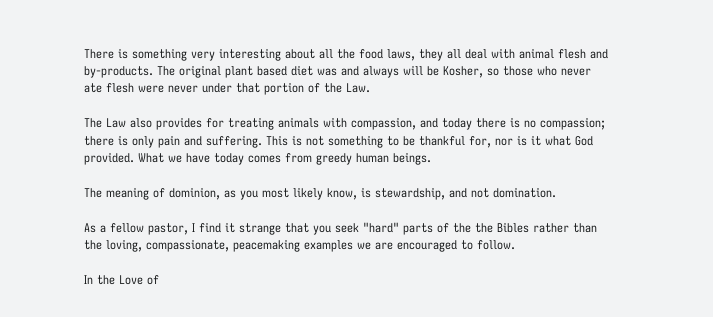There is something very interesting about all the food laws, they all deal with animal flesh and by-products. The original plant based diet was and always will be Kosher, so those who never ate flesh were never under that portion of the Law.

The Law also provides for treating animals with compassion, and today there is no compassion; there is only pain and suffering. This is not something to be thankful for, nor is it what God provided. What we have today comes from greedy human beings.

The meaning of dominion, as you most likely know, is stewardship, and not domination.

As a fellow pastor, I find it strange that you seek "hard" parts of the the Bibles rather than the loving, compassionate, peacemaking examples we are encouraged to follow.

In the Love of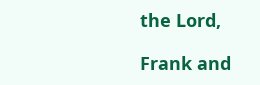the Lord,

Frank and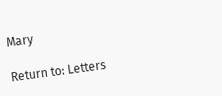Mary

Return to: Letters